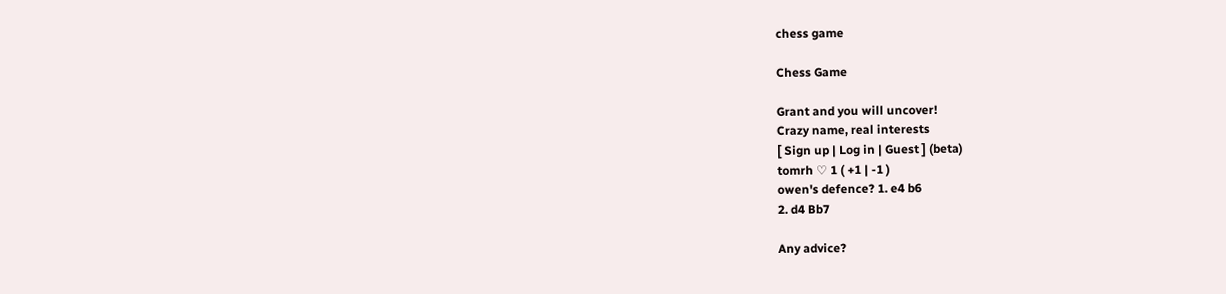chess game

Chess Game

Grant and you will uncover!
Crazy name, real interests
[ Sign up | Log in | Guest ] (beta)
tomrh ♡ 1 ( +1 | -1 )
owen's defence? 1. e4 b6
2. d4 Bb7

Any advice?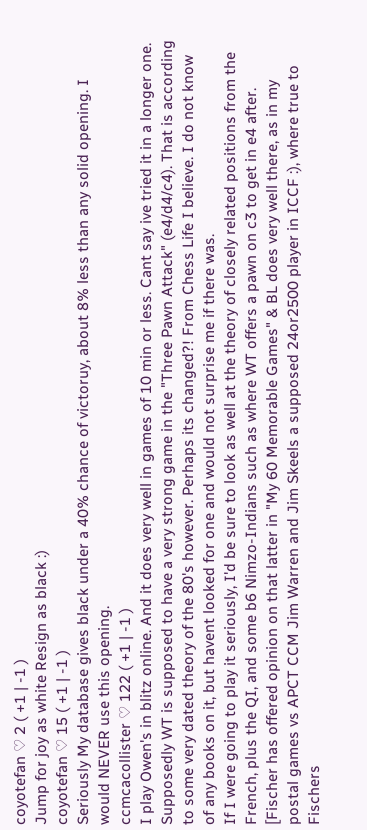coyotefan ♡ 2 ( +1 | -1 )
Jump for joy as white Resign as black :)
coyotefan ♡ 15 ( +1 | -1 )
Seriously My database gives black under a 40% chance of victoruy, about 8% less than any solid opening. I would NEVER use this opening.
ccmcacollister ♡ 122 ( +1 | -1 )
I play Owen's in blitz online. And it does very well in games of 10 min or less. Cant say ive tried it in a longer one. Supposedly WT is supposed to have a very strong game in the "Three Pawn Attack" (e4/d4/c4). That is according to some very dated theory of the 80's however. Perhaps its changed?! From Chess Life I believe. I do not know of any books on it, but havent looked for one and would not surprise me if there was.
If I were going to play it seriously, I'd be sure to look as well at the theory of closely related positions from the French, plus the QI, and some b6 Nimzo-Indians such as where WT offers a pawn on c3 to get in e4 after.
[Fischer has offered opinion on that latter in "My 60 Memorable Games" & BL does very well there, as in my postal games vs APCT CCM Jim Warren and Jim Skeels a supposed 24or2500 player in ICCF :), where true to Fischers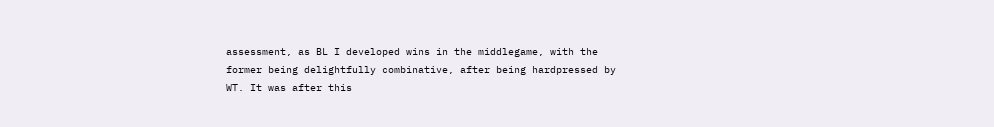assessment, as BL I developed wins in the middlegame, with the former being delightfully combinative, after being hardpressed by WT. It was after this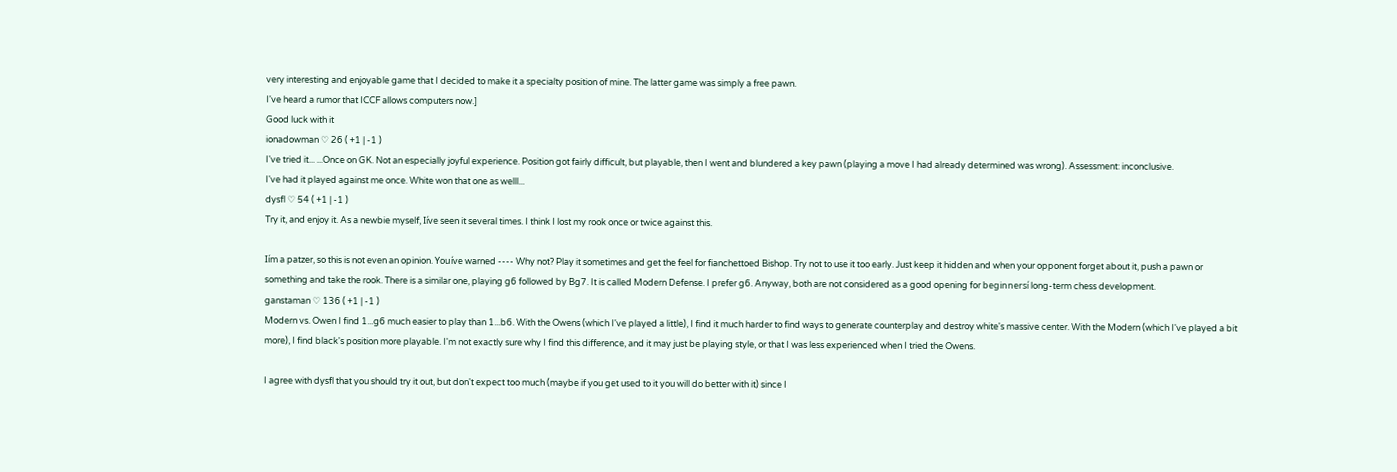very interesting and enjoyable game that I decided to make it a specialty position of mine. The latter game was simply a free pawn.
I've heard a rumor that ICCF allows computers now.]
Good luck with it
ionadowman ♡ 26 ( +1 | -1 )
I've tried it... ...Once on GK. Not an especially joyful experience. Position got fairly difficult, but playable, then I went and blundered a key pawn (playing a move I had already determined was wrong). Assessment: inconclusive.
I've had it played against me once. White won that one as welll...
dysfl ♡ 54 ( +1 | -1 )
Try it, and enjoy it. As a newbie myself, Iíve seen it several times. I think I lost my rook once or twice against this.

Iím a patzer, so this is not even an opinion. Youíve warned ---- Why not? Play it sometimes and get the feel for fianchettoed Bishop. Try not to use it too early. Just keep it hidden and when your opponent forget about it, push a pawn or something and take the rook. There is a similar one, playing g6 followed by Bg7. It is called Modern Defense. I prefer g6. Anyway, both are not considered as a good opening for beginnersí long-term chess development.
ganstaman ♡ 136 ( +1 | -1 )
Modern vs. Owen I find 1...g6 much easier to play than 1...b6. With the Owens (which I've played a little), I find it much harder to find ways to generate counterplay and destroy white's massive center. With the Modern (which I've played a bit more), I find black's position more playable. I'm not exactly sure why I find this difference, and it may just be playing style, or that I was less experienced when I tried the Owens.

I agree with dysfl that you should try it out, but don't expect too much (maybe if you get used to it you will do better with it) since I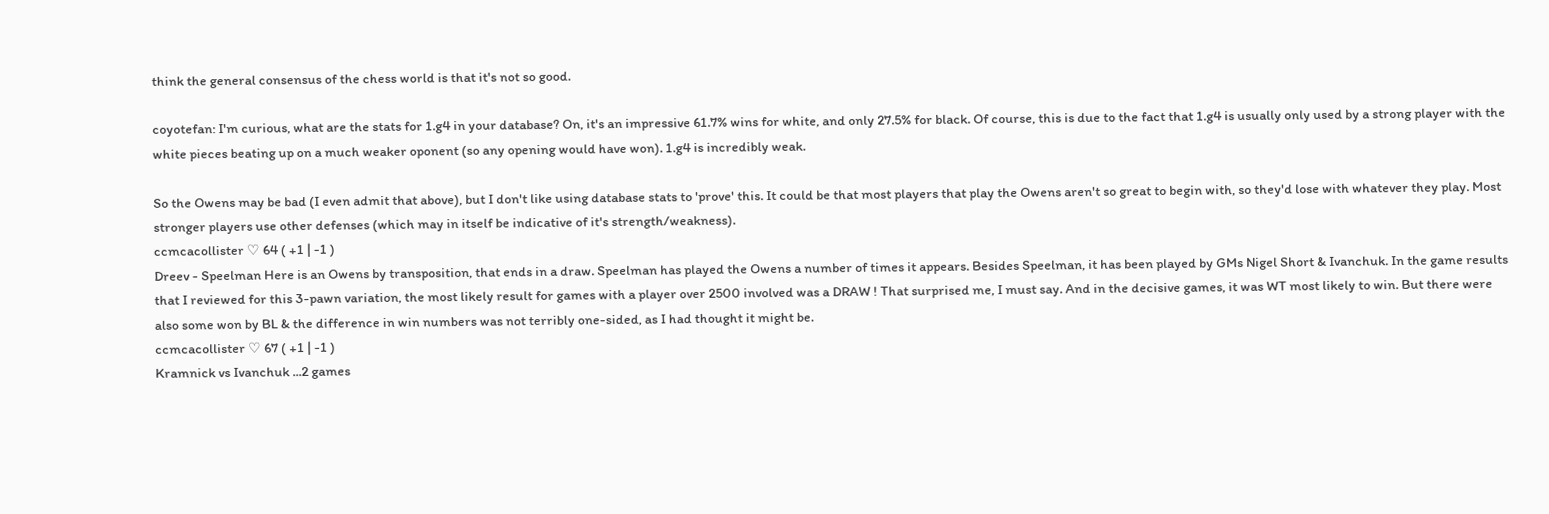think the general consensus of the chess world is that it's not so good.

coyotefan: I'm curious, what are the stats for 1.g4 in your database? On, it's an impressive 61.7% wins for white, and only 27.5% for black. Of course, this is due to the fact that 1.g4 is usually only used by a strong player with the white pieces beating up on a much weaker oponent (so any opening would have won). 1.g4 is incredibly weak.

So the Owens may be bad (I even admit that above), but I don't like using database stats to 'prove' this. It could be that most players that play the Owens aren't so great to begin with, so they'd lose with whatever they play. Most stronger players use other defenses (which may in itself be indicative of it's strength/weakness).
ccmcacollister ♡ 64 ( +1 | -1 )
Dreev - Speelman Here is an Owens by transposition, that ends in a draw. Speelman has played the Owens a number of times it appears. Besides Speelman, it has been played by GMs Nigel Short & Ivanchuk. In the game results that I reviewed for this 3-pawn variation, the most likely result for games with a player over 2500 involved was a DRAW ! That surprised me, I must say. And in the decisive games, it was WT most likely to win. But there were also some won by BL & the difference in win numbers was not terribly one-sided, as I had thought it might be.
ccmcacollister ♡ 67 ( +1 | -1 )
Kramnick vs Ivanchuk ...2 games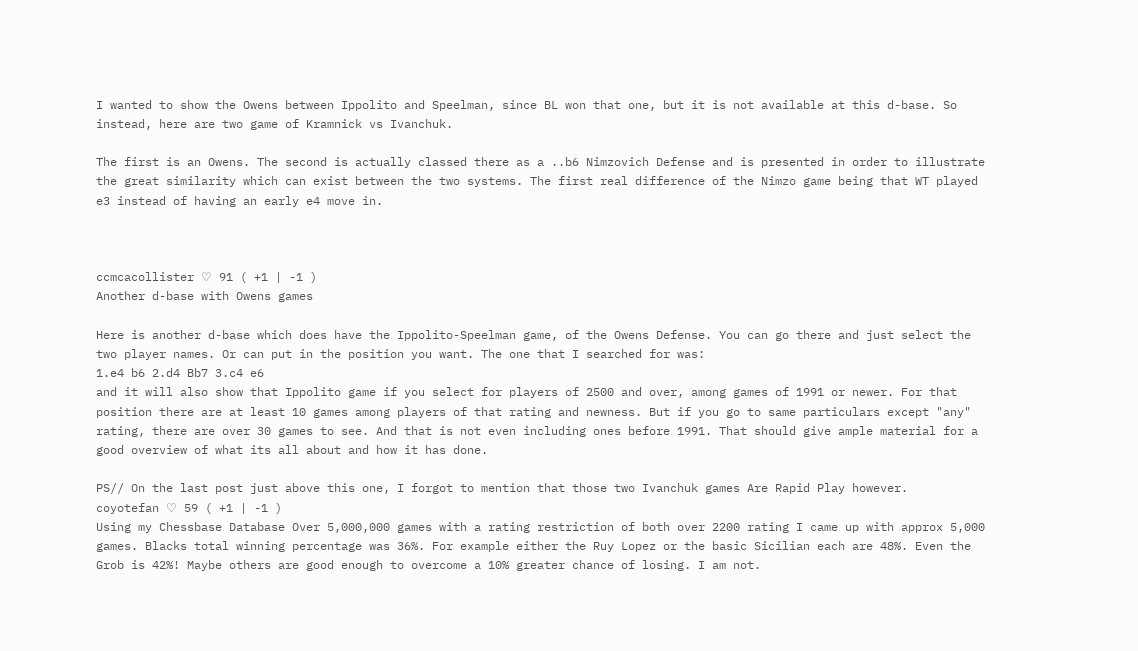I wanted to show the Owens between Ippolito and Speelman, since BL won that one, but it is not available at this d-base. So instead, here are two game of Kramnick vs Ivanchuk.

The first is an Owens. The second is actually classed there as a ..b6 Nimzovich Defense and is presented in order to illustrate the great similarity which can exist between the two systems. The first real difference of the Nimzo game being that WT played e3 instead of having an early e4 move in.



ccmcacollister ♡ 91 ( +1 | -1 )
Another d-base with Owens games

Here is another d-base which does have the Ippolito-Speelman game, of the Owens Defense. You can go there and just select the two player names. Or can put in the position you want. The one that I searched for was:
1.e4 b6 2.d4 Bb7 3.c4 e6
and it will also show that Ippolito game if you select for players of 2500 and over, among games of 1991 or newer. For that position there are at least 10 games among players of that rating and newness. But if you go to same particulars except "any" rating, there are over 30 games to see. And that is not even including ones before 1991. That should give ample material for a good overview of what its all about and how it has done.

PS// On the last post just above this one, I forgot to mention that those two Ivanchuk games Are Rapid Play however.
coyotefan ♡ 59 ( +1 | -1 )
Using my Chessbase Database Over 5,000,000 games with a rating restriction of both over 2200 rating I came up with approx 5,000 games. Blacks total winning percentage was 36%. For example either the Ruy Lopez or the basic Sicilian each are 48%. Even the Grob is 42%! Maybe others are good enough to overcome a 10% greater chance of losing. I am not.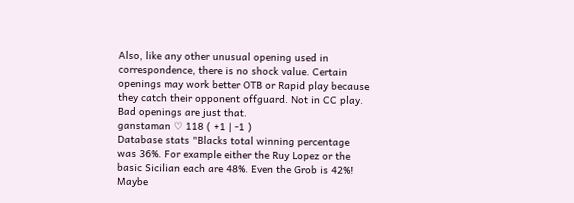Also, like any other unusual opening used in correspondence, there is no shock value. Certain openings may work better OTB or Rapid play because they catch their opponent offguard. Not in CC play. Bad openings are just that.
ganstaman ♡ 118 ( +1 | -1 )
Database stats "Blacks total winning percentage was 36%. For example either the Ruy Lopez or the basic Sicilian each are 48%. Even the Grob is 42%! Maybe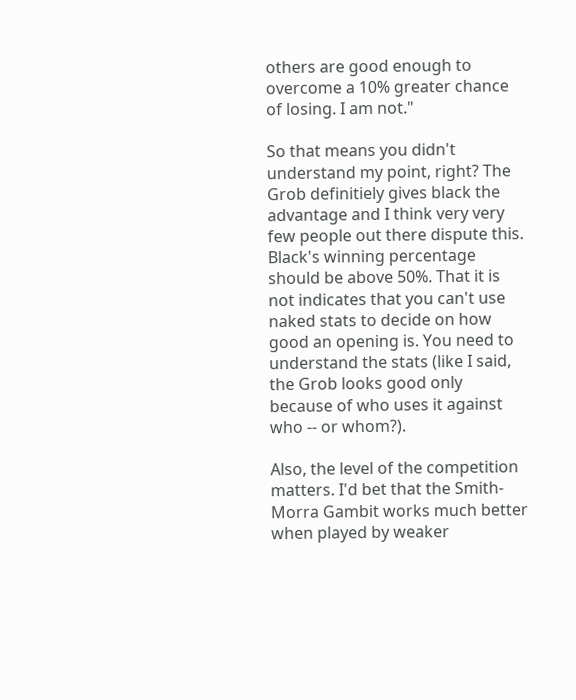others are good enough to overcome a 10% greater chance of losing. I am not."

So that means you didn't understand my point, right? The Grob definitiely gives black the advantage and I think very very few people out there dispute this. Black's winning percentage should be above 50%. That it is not indicates that you can't use naked stats to decide on how good an opening is. You need to understand the stats (like I said, the Grob looks good only because of who uses it against who -- or whom?).

Also, the level of the competition matters. I'd bet that the Smith-Morra Gambit works much better when played by weaker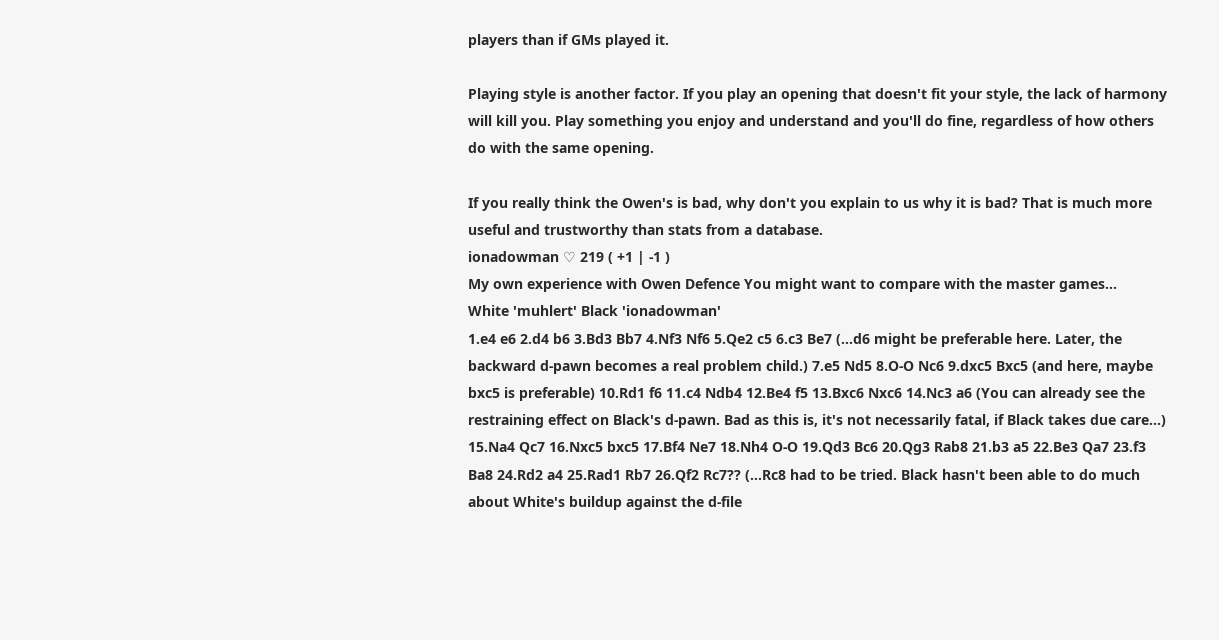players than if GMs played it.

Playing style is another factor. If you play an opening that doesn't fit your style, the lack of harmony will kill you. Play something you enjoy and understand and you'll do fine, regardless of how others do with the same opening.

If you really think the Owen's is bad, why don't you explain to us why it is bad? That is much more useful and trustworthy than stats from a database.
ionadowman ♡ 219 ( +1 | -1 )
My own experience with Owen Defence You might want to compare with the master games...
White 'muhlert' Black 'ionadowman'
1.e4 e6 2.d4 b6 3.Bd3 Bb7 4.Nf3 Nf6 5.Qe2 c5 6.c3 Be7 (...d6 might be preferable here. Later, the backward d-pawn becomes a real problem child.) 7.e5 Nd5 8.O-O Nc6 9.dxc5 Bxc5 (and here, maybe bxc5 is preferable) 10.Rd1 f6 11.c4 Ndb4 12.Be4 f5 13.Bxc6 Nxc6 14.Nc3 a6 (You can already see the restraining effect on Black's d-pawn. Bad as this is, it's not necessarily fatal, if Black takes due care...) 15.Na4 Qc7 16.Nxc5 bxc5 17.Bf4 Ne7 18.Nh4 O-O 19.Qd3 Bc6 20.Qg3 Rab8 21.b3 a5 22.Be3 Qa7 23.f3 Ba8 24.Rd2 a4 25.Rad1 Rb7 26.Qf2 Rc7?? (...Rc8 had to be tried. Black hasn't been able to do much about White's buildup against the d-file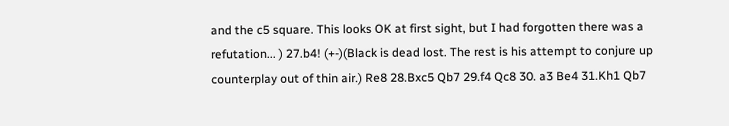and the c5 square. This looks OK at first sight, but I had forgotten there was a refutation... ) 27.b4! (+-)(Black is dead lost. The rest is his attempt to conjure up counterplay out of thin air.) Re8 28.Bxc5 Qb7 29.f4 Qc8 30. a3 Be4 31.Kh1 Qb7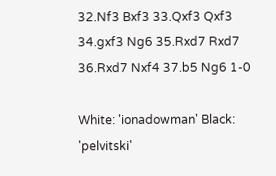32.Nf3 Bxf3 33.Qxf3 Qxf3 34.gxf3 Ng6 35.Rxd7 Rxd7 36.Rxd7 Nxf4 37.b5 Ng6 1-0

White: 'ionadowman' Black: 'pelvitski'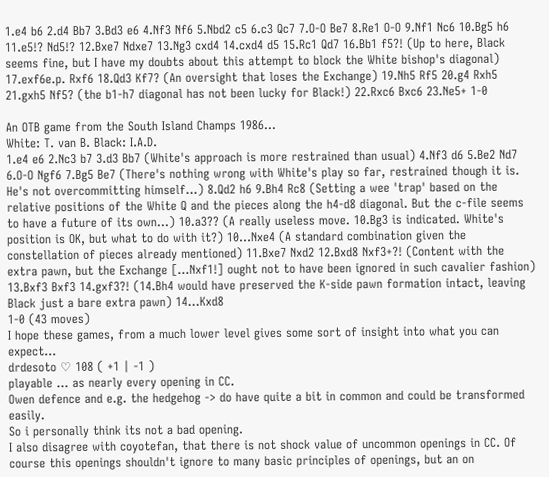1.e4 b6 2.d4 Bb7 3.Bd3 e6 4.Nf3 Nf6 5.Nbd2 c5 6.c3 Qc7 7.O-O Be7 8.Re1 O-O 9.Nf1 Nc6 10.Bg5 h6 11.e5!? Nd5!? 12.Bxe7 Ndxe7 13.Ng3 cxd4 14.cxd4 d5 15.Rc1 Qd7 16.Bb1 f5?! (Up to here, Black seems fine, but I have my doubts about this attempt to block the White bishop's diagonal) 17.exf6e.p. Rxf6 18.Qd3 Kf7? (An oversight that loses the Exchange) 19.Nh5 Rf5 20.g4 Rxh5 21.gxh5 Nf5? (the b1-h7 diagonal has not been lucky for Black!) 22.Rxc6 Bxc6 23.Ne5+ 1-0

An OTB game from the South Island Champs 1986...
White: T. van B. Black: I.A.D.
1.e4 e6 2.Nc3 b7 3.d3 Bb7 (White's approach is more restrained than usual) 4.Nf3 d6 5.Be2 Nd7 6.O-O Ngf6 7.Bg5 Be7 (There's nothing wrong with White's play so far, restrained though it is. He's not overcommitting himself...) 8.Qd2 h6 9.Bh4 Rc8 (Setting a wee 'trap' based on the relative positions of the White Q and the pieces along the h4-d8 diagonal. But the c-file seems to have a future of its own...) 10.a3?? (A really useless move. 10.Bg3 is indicated. White's position is OK, but what to do with it?) 10...Nxe4 (A standard combination given the constellation of pieces already mentioned) 11.Bxe7 Nxd2 12.Bxd8 Nxf3+?! (Content with the extra pawn, but the Exchange [...Nxf1!] ought not to have been ignored in such cavalier fashion) 13.Bxf3 Bxf3 14.gxf3?! (14.Bh4 would have preserved the K-side pawn formation intact, leaving Black just a bare extra pawn) 14...Kxd8
1-0 (43 moves)
I hope these games, from a much lower level gives some sort of insight into what you can expect...
drdesoto ♡ 108 ( +1 | -1 )
playable ... as nearly every opening in CC.
Owen defence and e.g. the hedgehog -> do have quite a bit in common and could be transformed easily.
So i personally think its not a bad opening.
I also disagree with coyotefan, that there is not shock value of uncommon openings in CC. Of course this openings shouldn't ignore to many basic principles of openings, but an on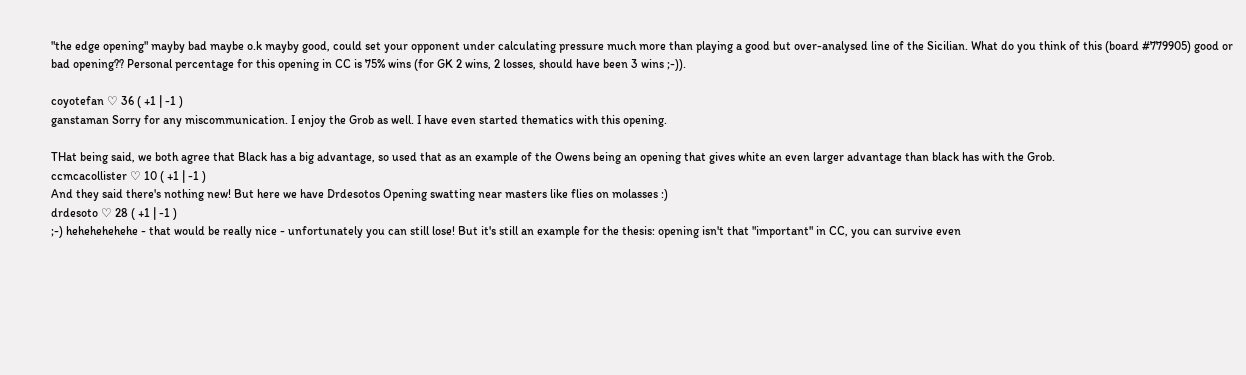"the edge opening" mayby bad maybe o.k mayby good, could set your opponent under calculating pressure much more than playing a good but over-analysed line of the Sicilian. What do you think of this (board #779905) good or bad opening?? Personal percentage for this opening in CC is 75% wins (for GK 2 wins, 2 losses, should have been 3 wins ;-)).

coyotefan ♡ 36 ( +1 | -1 )
ganstaman Sorry for any miscommunication. I enjoy the Grob as well. I have even started thematics with this opening.

THat being said, we both agree that Black has a big advantage, so used that as an example of the Owens being an opening that gives white an even larger advantage than black has with the Grob.
ccmcacollister ♡ 10 ( +1 | -1 )
And they said there's nothing new! But here we have Drdesotos Opening swatting near masters like flies on molasses :)
drdesoto ♡ 28 ( +1 | -1 )
;-) hehehehehehe - that would be really nice - unfortunately you can still lose! But it's still an example for the thesis: opening isn't that "important" in CC, you can survive even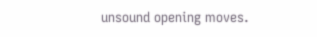unsound opening moves.